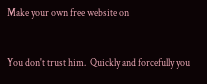Make your own free website on


You don't trust him.  Quickly and forcefully you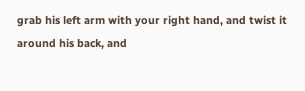grab his left arm with your right hand, and twist it around his back, and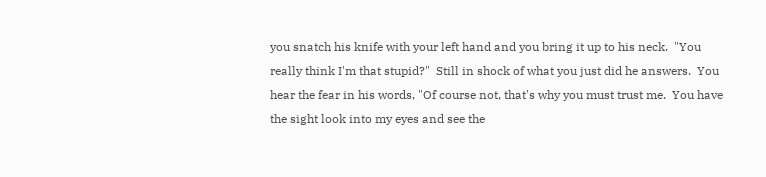you snatch his knife with your left hand and you bring it up to his neck.  "You really think I'm that stupid?"  Still in shock of what you just did he answers.  You hear the fear in his words, "Of course not, that's why you must trust me.  You have the sight look into my eyes and see the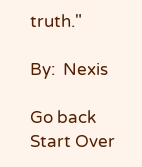truth."

By:  Nexis

Go back
Start Over